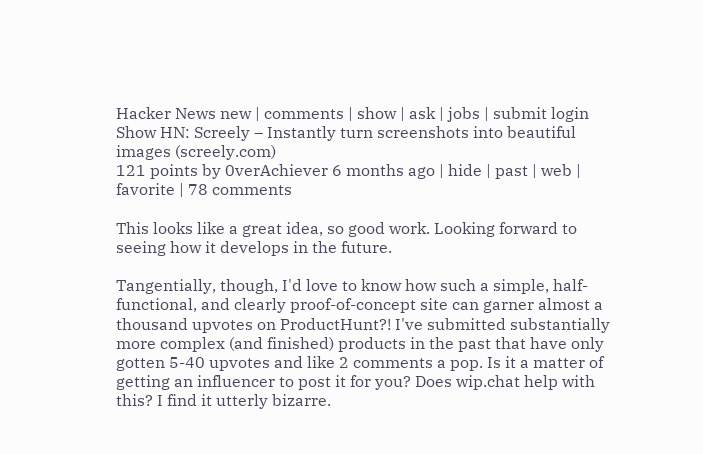Hacker News new | comments | show | ask | jobs | submit login
Show HN: Screely – Instantly turn screenshots into beautiful images (screely.com)
121 points by 0verAchiever 6 months ago | hide | past | web | favorite | 78 comments

This looks like a great idea, so good work. Looking forward to seeing how it develops in the future.

Tangentially, though, I'd love to know how such a simple, half-functional, and clearly proof-of-concept site can garner almost a thousand upvotes on ProductHunt?! I've submitted substantially more complex (and finished) products in the past that have only gotten 5-40 upvotes and like 2 comments a pop. Is it a matter of getting an influencer to post it for you? Does wip.chat help with this? I find it utterly bizarre.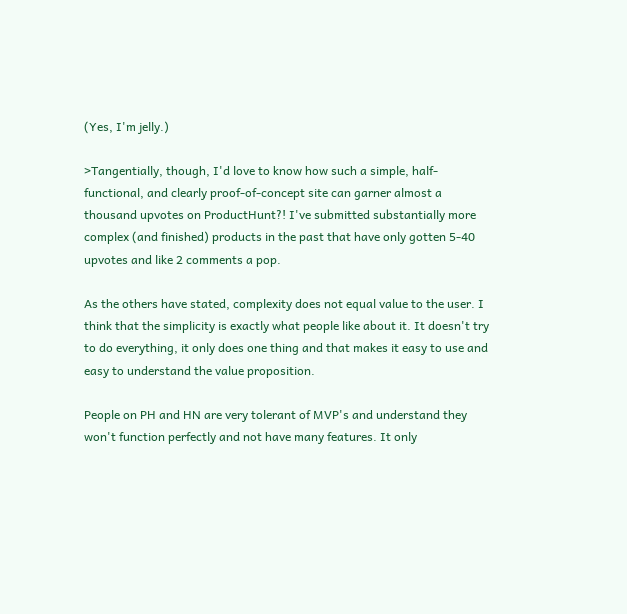(Yes, I'm jelly.)

>Tangentially, though, I'd love to know how such a simple, half-functional, and clearly proof-of-concept site can garner almost a thousand upvotes on ProductHunt?! I've submitted substantially more complex (and finished) products in the past that have only gotten 5-40 upvotes and like 2 comments a pop.

As the others have stated, complexity does not equal value to the user. I think that the simplicity is exactly what people like about it. It doesn't try to do everything, it only does one thing and that makes it easy to use and easy to understand the value proposition.

People on PH and HN are very tolerant of MVP's and understand they won't function perfectly and not have many features. It only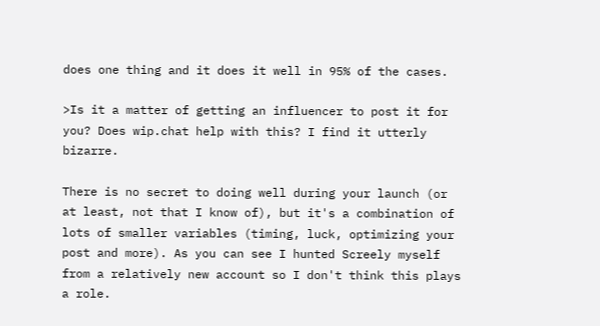does one thing and it does it well in 95% of the cases.

>Is it a matter of getting an influencer to post it for you? Does wip.chat help with this? I find it utterly bizarre.

There is no secret to doing well during your launch (or at least, not that I know of), but it's a combination of lots of smaller variables (timing, luck, optimizing your post and more). As you can see I hunted Screely myself from a relatively new account so I don't think this plays a role.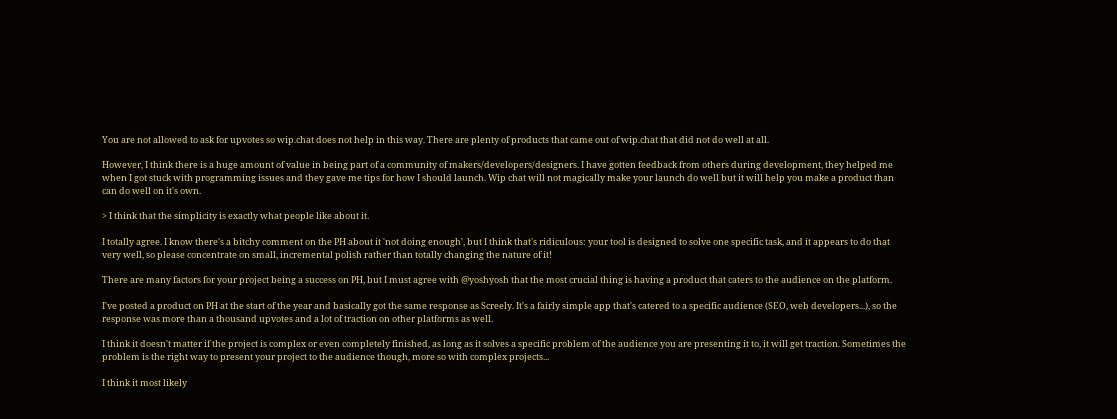You are not allowed to ask for upvotes so wip.chat does not help in this way. There are plenty of products that came out of wip.chat that did not do well at all.

However, I think there is a huge amount of value in being part of a community of makers/developers/designers. I have gotten feedback from others during development, they helped me when I got stuck with programming issues and they gave me tips for how I should launch. Wip chat will not magically make your launch do well but it will help you make a product than can do well on it's own.

> I think that the simplicity is exactly what people like about it.

I totally agree. I know there's a bitchy comment on the PH about it 'not doing enough', but I think that's ridiculous: your tool is designed to solve one specific task, and it appears to do that very well, so please concentrate on small, incremental polish rather than totally changing the nature of it!

There are many factors for your project being a success on PH, but I must agree with @yoshyosh that the most crucial thing is having a product that caters to the audience on the platform.

I've posted a product on PH at the start of the year and basically got the same response as Screely. It's a fairly simple app that's catered to a specific audience (SEO, web developers...), so the response was more than a thousand upvotes and a lot of traction on other platforms as well.

I think it doesn't matter if the project is complex or even completely finished, as long as it solves a specific problem of the audience you are presenting it to, it will get traction. Sometimes the problem is the right way to present your project to the audience though, more so with complex projects...

I think it most likely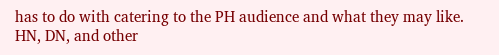has to do with catering to the PH audience and what they may like. HN, DN, and other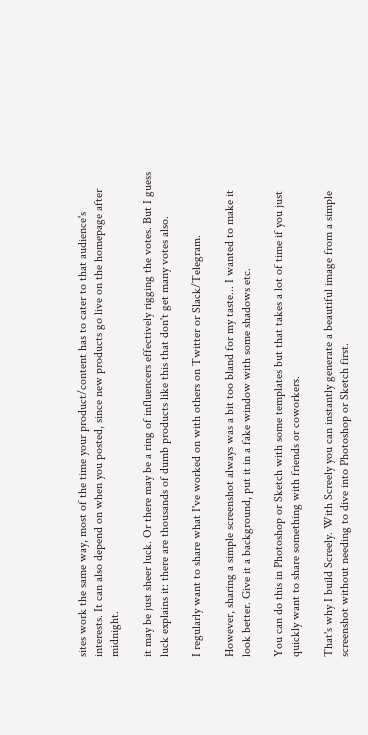sites work the same way, most of the time your product/content has to cater to that audience's interests. It can also depend on when you posted, since new products go live on the homepage after midnight.

it may be just sheer luck. Or there may be a ring of influencers effectively rigging the votes. But I guess luck explains it: there are thousands of dumb products like this that don't get many votes also.

I regularly want to share what I've worked on with others on Twitter or Slack/Telegram.

However, sharing a simple screenshot always was a bit too bland for my taste... I wanted to make it look better. Give it a background, put it in a fake window with some shadows etc.

You can do this in Photoshop or Sketch with some templates but that takes a lot of time if you just quickly want to share something with friends or coworkers.

That's why I build Screely. With Screely you can instantly generate a beautiful image from a simple screenshot without needing to dive into Photoshop or Sketch first.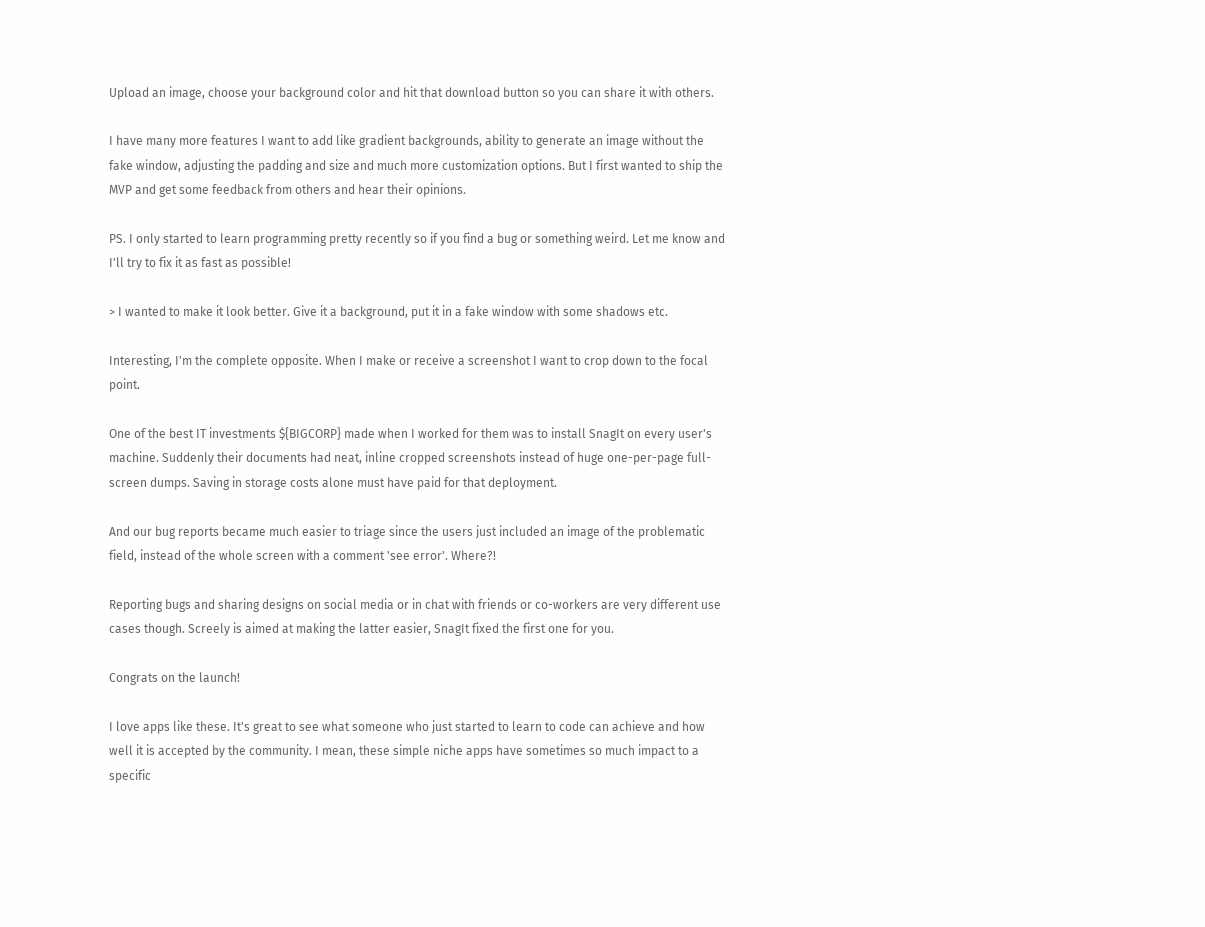Upload an image, choose your background color and hit that download button so you can share it with others.

I have many more features I want to add like gradient backgrounds, ability to generate an image without the fake window, adjusting the padding and size and much more customization options. But I first wanted to ship the MVP and get some feedback from others and hear their opinions.

PS. I only started to learn programming pretty recently so if you find a bug or something weird. Let me know and I'll try to fix it as fast as possible!

> I wanted to make it look better. Give it a background, put it in a fake window with some shadows etc.

Interesting, I'm the complete opposite. When I make or receive a screenshot I want to crop down to the focal point.

One of the best IT investments ${BIGCORP} made when I worked for them was to install SnagIt on every user's machine. Suddenly their documents had neat, inline cropped screenshots instead of huge one-per-page full-screen dumps. Saving in storage costs alone must have paid for that deployment.

And our bug reports became much easier to triage since the users just included an image of the problematic field, instead of the whole screen with a comment 'see error'. Where?!

Reporting bugs and sharing designs on social media or in chat with friends or co-workers are very different use cases though. Screely is aimed at making the latter easier, SnagIt fixed the first one for you.

Congrats on the launch!

I love apps like these. It's great to see what someone who just started to learn to code can achieve and how well it is accepted by the community. I mean, these simple niche apps have sometimes so much impact to a specific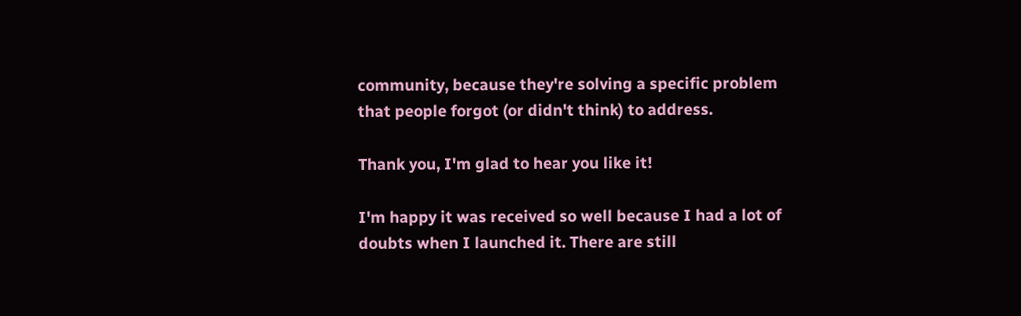community, because they're solving a specific problem that people forgot (or didn't think) to address.

Thank you, I'm glad to hear you like it!

I'm happy it was received so well because I had a lot of doubts when I launched it. There are still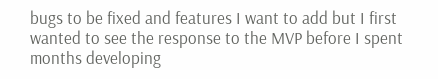bugs to be fixed and features I want to add but I first wanted to see the response to the MVP before I spent months developing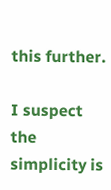this further.

I suspect the simplicity is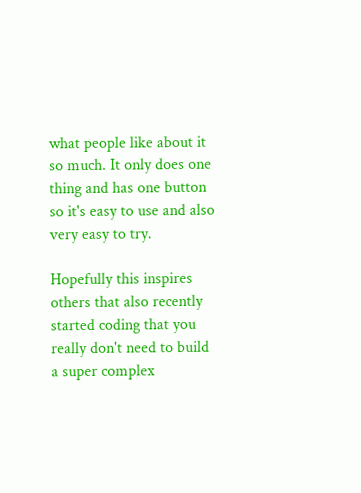what people like about it so much. It only does one thing and has one button so it's easy to use and also very easy to try.

Hopefully this inspires others that also recently started coding that you really don't need to build a super complex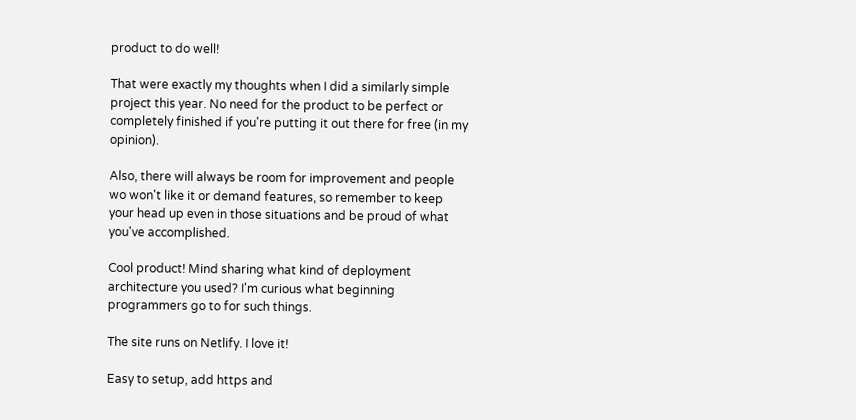product to do well!

That were exactly my thoughts when I did a similarly simple project this year. No need for the product to be perfect or completely finished if you're putting it out there for free (in my opinion).

Also, there will always be room for improvement and people wo won't like it or demand features, so remember to keep your head up even in those situations and be proud of what you've accomplished.

Cool product! Mind sharing what kind of deployment architecture you used? I'm curious what beginning programmers go to for such things.

The site runs on Netlify. I love it!

Easy to setup, add https and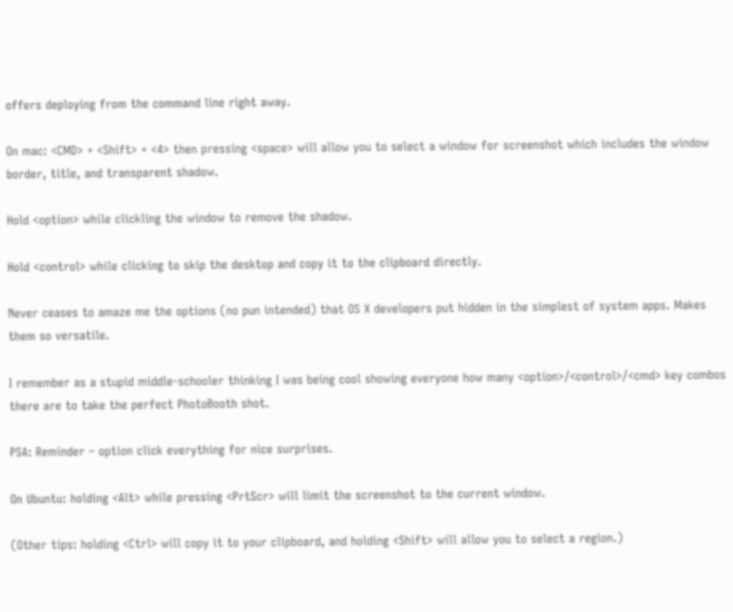offers deploying from the command line right away.

On mac: <CMD> + <Shift> + <4> then pressing <space> will allow you to select a window for screenshot which includes the window border, title, and transparent shadow.

Hold <option> while clickling the window to remove the shadow.

Hold <control> while clicking to skip the desktop and copy it to the clipboard directly.

Never ceases to amaze me the options (no pun intended) that OS X developers put hidden in the simplest of system apps. Makes them so versatile.

I remember as a stupid middle-schooler thinking I was being cool showing everyone how many <option>/<control>/<cmd> key combos there are to take the perfect PhotoBooth shot.

PSA: Reminder – option click everything for nice surprises.

On Ubuntu: holding <Alt> while pressing <PrtScr> will limit the screenshot to the current window.

(Other tips: holding <Ctrl> will copy it to your clipboard, and holding <Shift> will allow you to select a region.)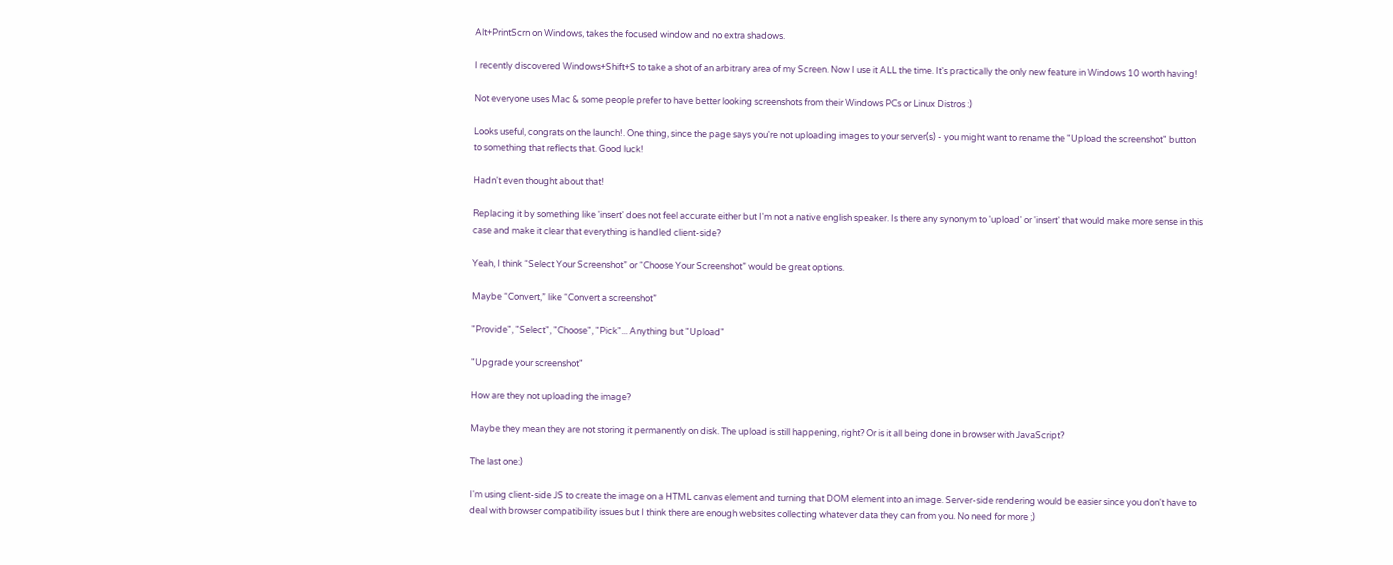Alt+PrintScrn on Windows, takes the focused window and no extra shadows.

I recently discovered Windows+Shift+S to take a shot of an arbitrary area of my Screen. Now I use it ALL the time. It's practically the only new feature in Windows 10 worth having!

Not everyone uses Mac & some people prefer to have better looking screenshots from their Windows PCs or Linux Distros :)

Looks useful, congrats on the launch!. One thing, since the page says you're not uploading images to your server(s) - you might want to rename the "Upload the screenshot" button to something that reflects that. Good luck!

Hadn't even thought about that!

Replacing it by something like 'insert' does not feel accurate either but I'm not a native english speaker. Is there any synonym to 'upload' or 'insert' that would make more sense in this case and make it clear that everything is handled client-side?

Yeah, I think “Select Your Screenshot” or “Choose Your Screenshot” would be great options.

Maybe “Convert,” like “Convert a screenshot”

"Provide", "Select", "Choose", "Pick"... Anything but "Upload"

"Upgrade your screenshot"

How are they not uploading the image?

Maybe they mean they are not storing it permanently on disk. The upload is still happening, right? Or is it all being done in browser with JavaScript?

The last one:)

I'm using client-side JS to create the image on a HTML canvas element and turning that DOM element into an image. Server-side rendering would be easier since you don't have to deal with browser compatibility issues but I think there are enough websites collecting whatever data they can from you. No need for more ;)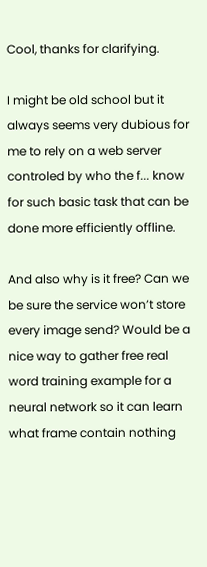Cool, thanks for clarifying.

I might be old school but it always seems very dubious for me to rely on a web server controled by who the f... know for such basic task that can be done more efficiently offline.

And also why is it free? Can we be sure the service won’t store every image send? Would be a nice way to gather free real word training example for a neural network so it can learn what frame contain nothing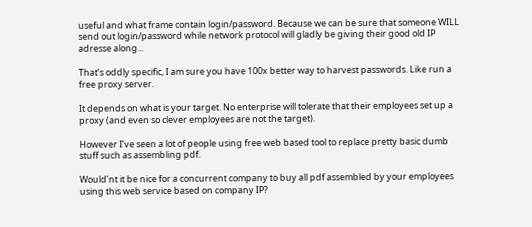useful and what frame contain login/password. Because we can be sure that someone WILL send out login/password while network protocol will gladly be giving their good old IP adresse along...

That’s oddly specific, I am sure you have 100x better way to harvest passwords. Like run a free proxy server.

It depends on what is your target. No enterprise will tolerate that their employees set up a proxy (and even so clever employees are not the target).

However I’ve seen a lot of people using free web based tool to replace pretty basic dumb stuff such as assembling pdf.

Would’nt it be nice for a concurrent company to buy all pdf assembled by your employees using this web service based on company IP?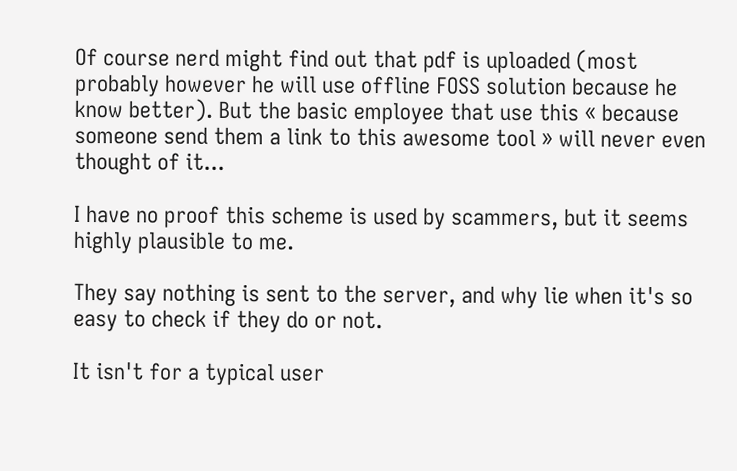Of course nerd might find out that pdf is uploaded (most probably however he will use offline FOSS solution because he know better). But the basic employee that use this « because someone send them a link to this awesome tool » will never even thought of it...

I have no proof this scheme is used by scammers, but it seems highly plausible to me.

They say nothing is sent to the server, and why lie when it's so easy to check if they do or not.

It isn't for a typical user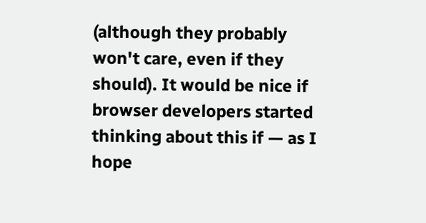(although they probably won't care, even if they should). It would be nice if browser developers started thinking about this if — as I hope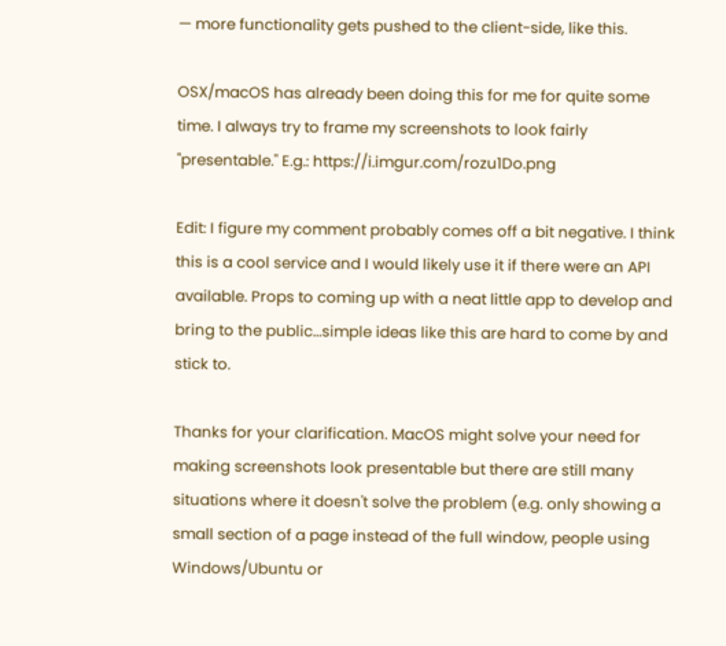— more functionality gets pushed to the client-side, like this.

OSX/macOS has already been doing this for me for quite some time. I always try to frame my screenshots to look fairly "presentable." E.g.: https://i.imgur.com/rozu1Do.png

Edit: I figure my comment probably comes off a bit negative. I think this is a cool service and I would likely use it if there were an API available. Props to coming up with a neat little app to develop and bring to the public...simple ideas like this are hard to come by and stick to.

Thanks for your clarification. MacOS might solve your need for making screenshots look presentable but there are still many situations where it doesn't solve the problem (e.g. only showing a small section of a page instead of the full window, people using Windows/Ubuntu or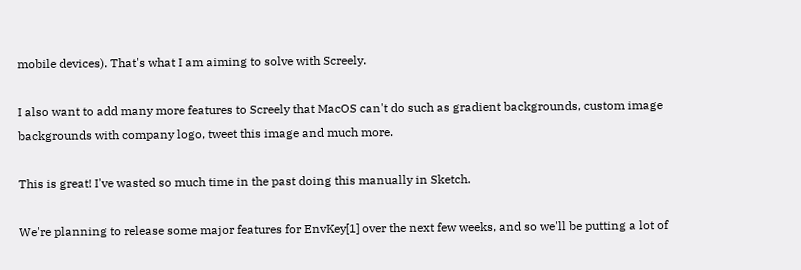mobile devices). That's what I am aiming to solve with Screely.

I also want to add many more features to Screely that MacOS can't do such as gradient backgrounds, custom image backgrounds with company logo, tweet this image and much more.

This is great! I've wasted so much time in the past doing this manually in Sketch.

We're planning to release some major features for EnvKey[1] over the next few weeks, and so we'll be putting a lot of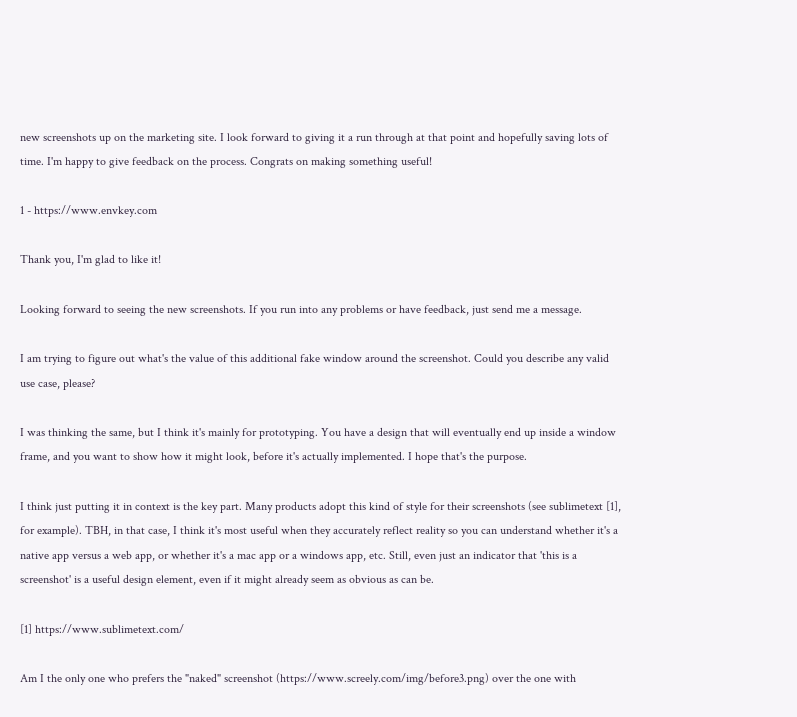new screenshots up on the marketing site. I look forward to giving it a run through at that point and hopefully saving lots of time. I'm happy to give feedback on the process. Congrats on making something useful!

1 - https://www.envkey.com

Thank you, I'm glad to like it!

Looking forward to seeing the new screenshots. If you run into any problems or have feedback, just send me a message.

I am trying to figure out what's the value of this additional fake window around the screenshot. Could you describe any valid use case, please?

I was thinking the same, but I think it's mainly for prototyping. You have a design that will eventually end up inside a window frame, and you want to show how it might look, before it's actually implemented. I hope that's the purpose.

I think just putting it in context is the key part. Many products adopt this kind of style for their screenshots (see sublimetext [1], for example). TBH, in that case, I think it's most useful when they accurately reflect reality so you can understand whether it's a native app versus a web app, or whether it's a mac app or a windows app, etc. Still, even just an indicator that 'this is a screenshot' is a useful design element, even if it might already seem as obvious as can be.

[1] https://www.sublimetext.com/

Am I the only one who prefers the "naked" screenshot (https://www.screely.com/img/before3.png) over the one with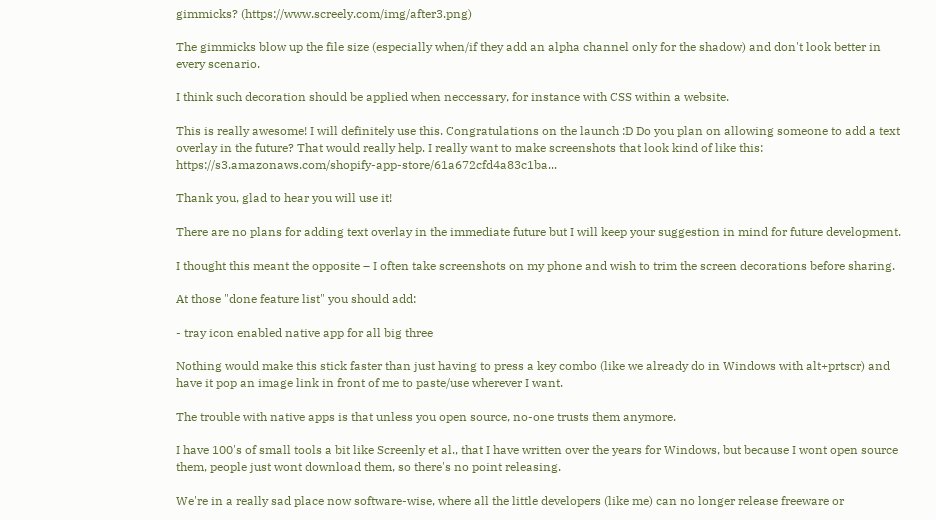gimmicks? (https://www.screely.com/img/after3.png)

The gimmicks blow up the file size (especially when/if they add an alpha channel only for the shadow) and don't look better in every scenario.

I think such decoration should be applied when neccessary, for instance with CSS within a website.

This is really awesome! I will definitely use this. Congratulations on the launch :D Do you plan on allowing someone to add a text overlay in the future? That would really help. I really want to make screenshots that look kind of like this: https://s3.amazonaws.com/shopify-app-store/61a672cfd4a83c1ba...

Thank you, glad to hear you will use it!

There are no plans for adding text overlay in the immediate future but I will keep your suggestion in mind for future development.

I thought this meant the opposite – I often take screenshots on my phone and wish to trim the screen decorations before sharing.

At those "done feature list" you should add:

- tray icon enabled native app for all big three

Nothing would make this stick faster than just having to press a key combo (like we already do in Windows with alt+prtscr) and have it pop an image link in front of me to paste/use wherever I want.

The trouble with native apps is that unless you open source, no-one trusts them anymore.

I have 100's of small tools a bit like Screenly et al., that I have written over the years for Windows, but because I wont open source them, people just wont download them, so there's no point releasing.

We're in a really sad place now software-wise, where all the little developers (like me) can no longer release freeware or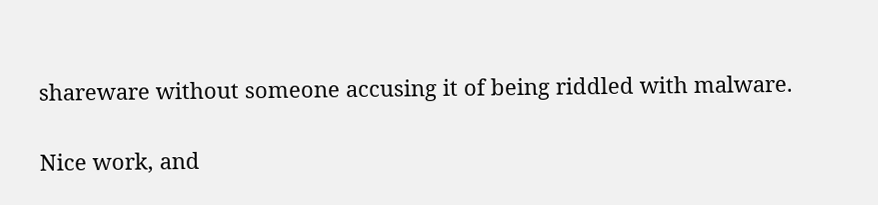shareware without someone accusing it of being riddled with malware.

Nice work, and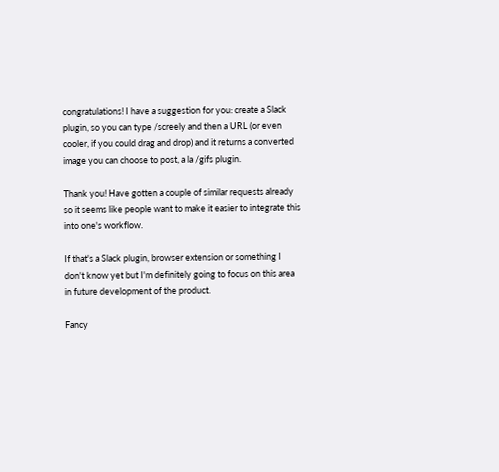congratulations! I have a suggestion for you: create a Slack plugin, so you can type /screely and then a URL (or even cooler, if you could drag and drop) and it returns a converted image you can choose to post, a la /gifs plugin.

Thank you! Have gotten a couple of similar requests already so it seems like people want to make it easier to integrate this into one's workflow.

If that's a Slack plugin, browser extension or something I don't know yet but I'm definitely going to focus on this area in future development of the product.

Fancy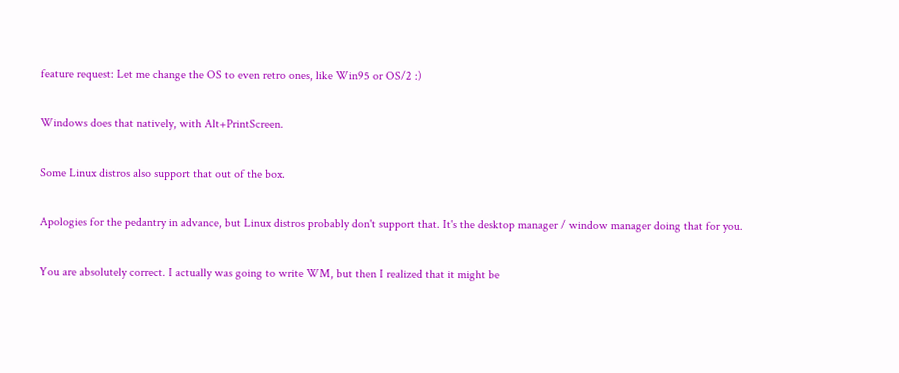feature request: Let me change the OS to even retro ones, like Win95 or OS/2 :)

Windows does that natively, with Alt+PrintScreen.

Some Linux distros also support that out of the box.

Apologies for the pedantry in advance, but Linux distros probably don't support that. It's the desktop manager / window manager doing that for you.

You are absolutely correct. I actually was going to write WM, but then I realized that it might be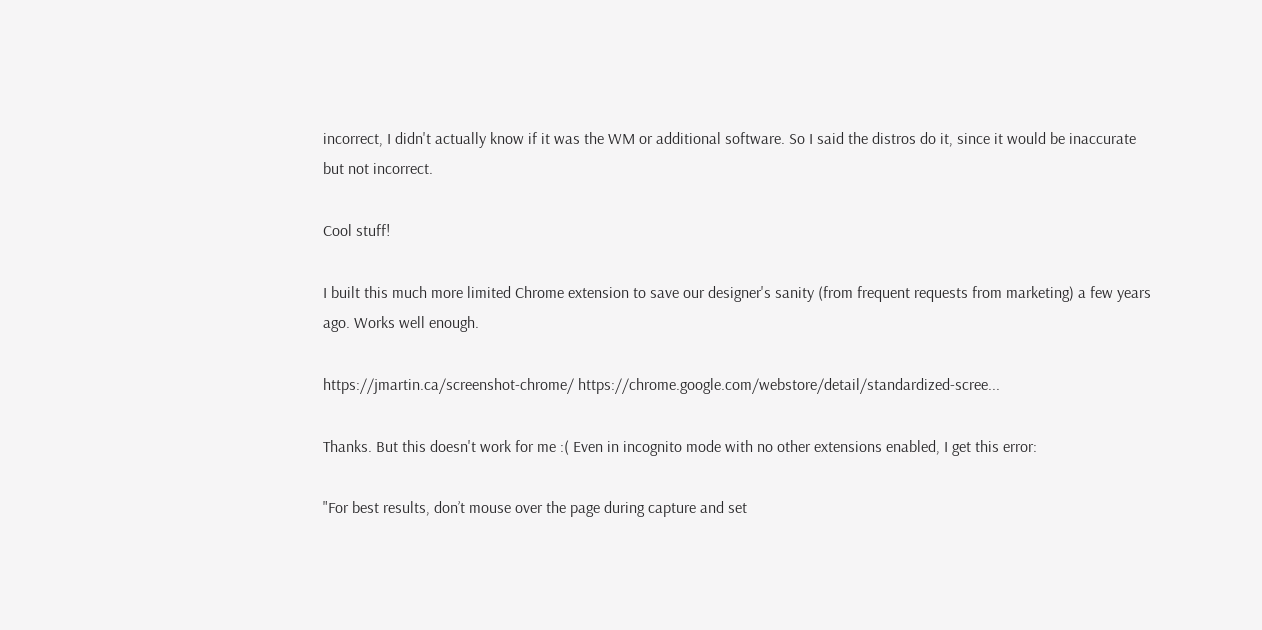incorrect, I didn't actually know if it was the WM or additional software. So I said the distros do it, since it would be inaccurate but not incorrect.

Cool stuff!

I built this much more limited Chrome extension to save our designer's sanity (from frequent requests from marketing) a few years ago. Works well enough.

https://jmartin.ca/screenshot-chrome/ https://chrome.google.com/webstore/detail/standardized-scree...

Thanks. But this doesn't work for me :( Even in incognito mode with no other extensions enabled, I get this error:

"For best results, don’t mouse over the page during capture and set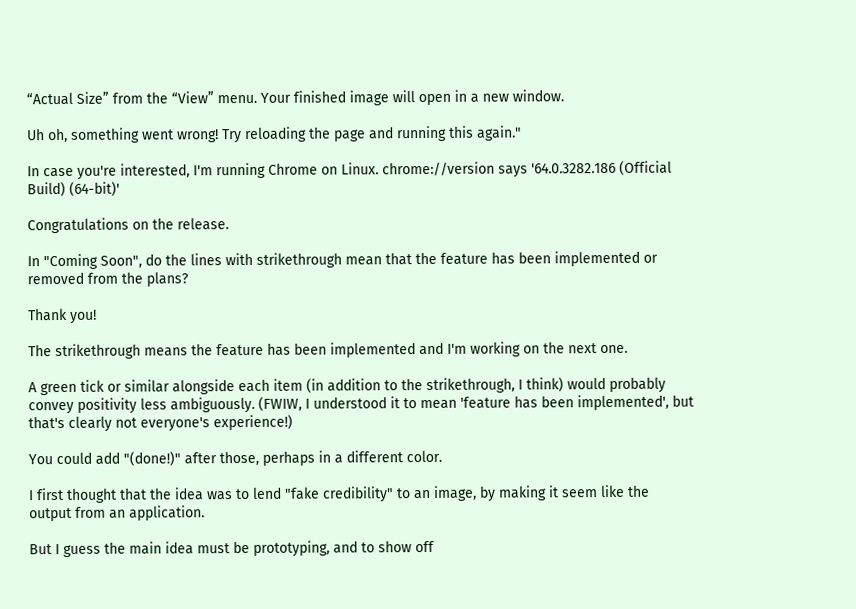“Actual Size” from the “View” menu. Your finished image will open in a new window.

Uh oh, something went wrong! Try reloading the page and running this again."

In case you're interested, I'm running Chrome on Linux. chrome://version says '64.0.3282.186 (Official Build) (64-bit)'

Congratulations on the release.

In "Coming Soon", do the lines with strikethrough mean that the feature has been implemented or removed from the plans?

Thank you!

The strikethrough means the feature has been implemented and I'm working on the next one.

A green tick or similar alongside each item (in addition to the strikethrough, I think) would probably convey positivity less ambiguously. (FWIW, I understood it to mean 'feature has been implemented', but that's clearly not everyone's experience!)

You could add "(done!)" after those, perhaps in a different color.

I first thought that the idea was to lend "fake credibility" to an image, by making it seem like the output from an application.

But I guess the main idea must be prototyping, and to show off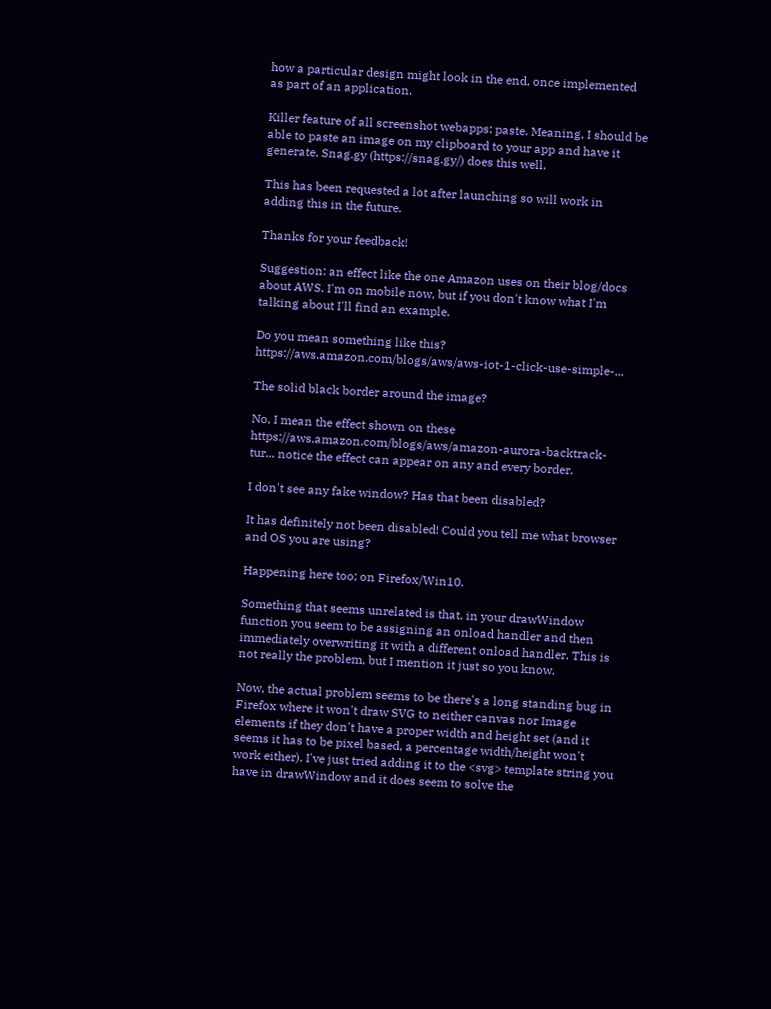how a particular design might look in the end, once implemented as part of an application.

Killer feature of all screenshot webapps: paste. Meaning, I should be able to paste an image on my clipboard to your app and have it generate. Snag.gy (https://snag.gy/) does this well.

This has been requested a lot after launching so will work in adding this in the future.

Thanks for your feedback!

Suggestion: an effect like the one Amazon uses on their blog/docs about AWS. I'm on mobile now, but if you don't know what I'm talking about I'll find an example.

Do you mean something like this? https://aws.amazon.com/blogs/aws/aws-iot-1-click-use-simple-...

The solid black border around the image?

No, I mean the effect shown on these https://aws.amazon.com/blogs/aws/amazon-aurora-backtrack-tur... notice the effect can appear on any and every border.

I don't see any fake window? Has that been disabled?

It has definitely not been disabled! Could you tell me what browser and OS you are using?

Happening here too; on Firefox/Win10.

Something that seems unrelated is that, in your drawWindow function you seem to be assigning an onload handler and then immediately overwriting it with a different onload handler. This is not really the problem, but I mention it just so you know.

Now, the actual problem seems to be there's a long standing bug in Firefox where it won't draw SVG to neither canvas nor Image elements if they don't have a proper width and height set (and it seems it has to be pixel based, a percentage width/height won't work either). I've just tried adding it to the <svg> template string you have in drawWindow and it does seem to solve the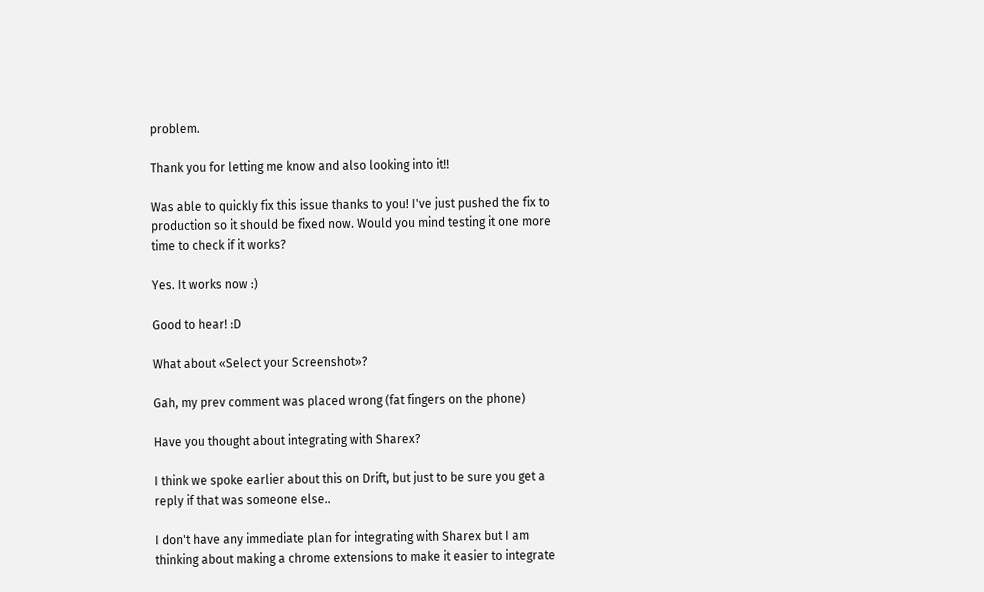problem.

Thank you for letting me know and also looking into it!!

Was able to quickly fix this issue thanks to you! I've just pushed the fix to production so it should be fixed now. Would you mind testing it one more time to check if it works?

Yes. It works now :)

Good to hear! :D

What about «Select your Screenshot»?

Gah, my prev comment was placed wrong (fat fingers on the phone)

Have you thought about integrating with Sharex?

I think we spoke earlier about this on Drift, but just to be sure you get a reply if that was someone else..

I don't have any immediate plan for integrating with Sharex but I am thinking about making a chrome extensions to make it easier to integrate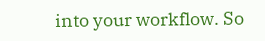into your workflow. So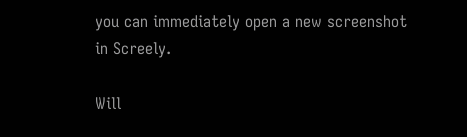you can immediately open a new screenshot in Screely.

Will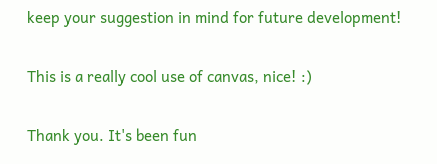keep your suggestion in mind for future development!

This is a really cool use of canvas, nice! :)

Thank you. It's been fun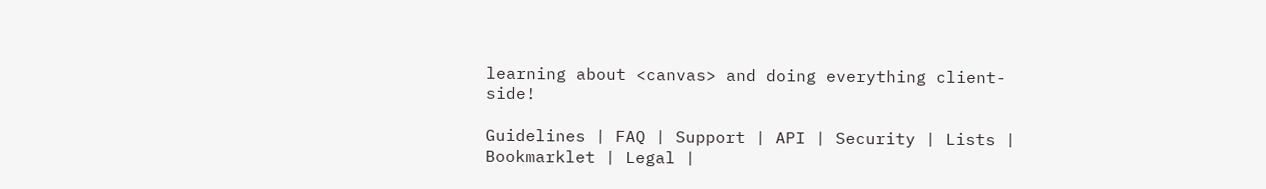learning about <canvas> and doing everything client-side!

Guidelines | FAQ | Support | API | Security | Lists | Bookmarklet | Legal |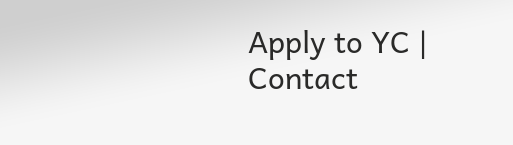Apply to YC | Contact